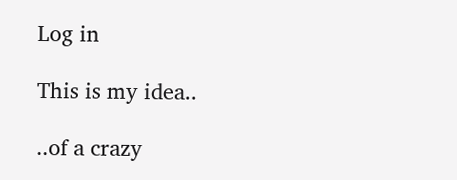Log in

This is my idea..

..of a crazy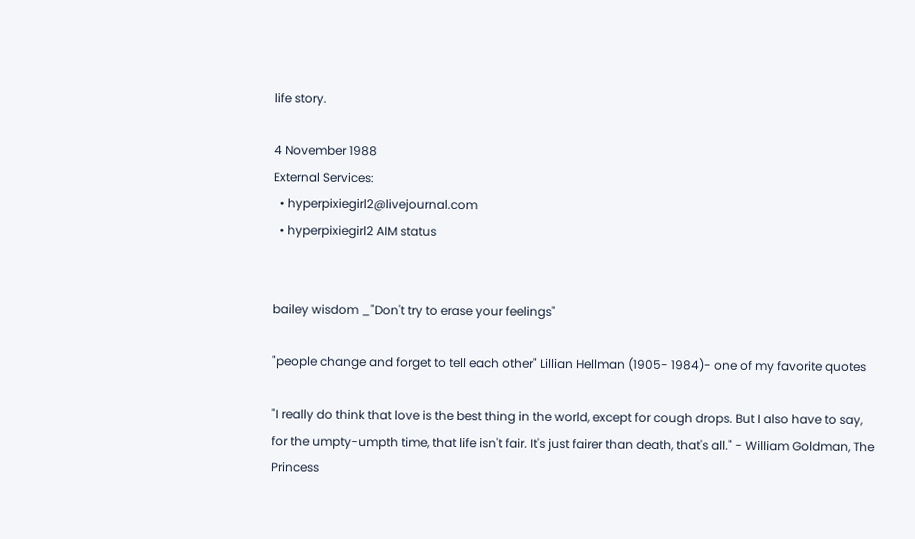life story.

4 November 1988
External Services:
  • hyperpixiegirl2@livejournal.com
  • hyperpixiegirl2 AIM status


bailey wisdom _"Don't try to erase your feelings"

"people change and forget to tell each other" Lillian Hellman (1905- 1984)- one of my favorite quotes

"I really do think that love is the best thing in the world, except for cough drops. But I also have to say, for the umpty-umpth time, that life isn't fair. It's just fairer than death, that's all." - William Goldman, The Princess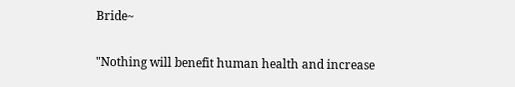Bride~

"Nothing will benefit human health and increase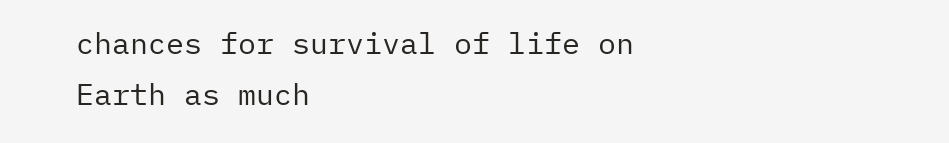chances for survival of life on Earth as much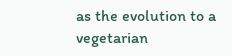as the evolution to a vegetarian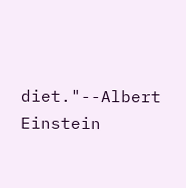diet."--Albert Einstein